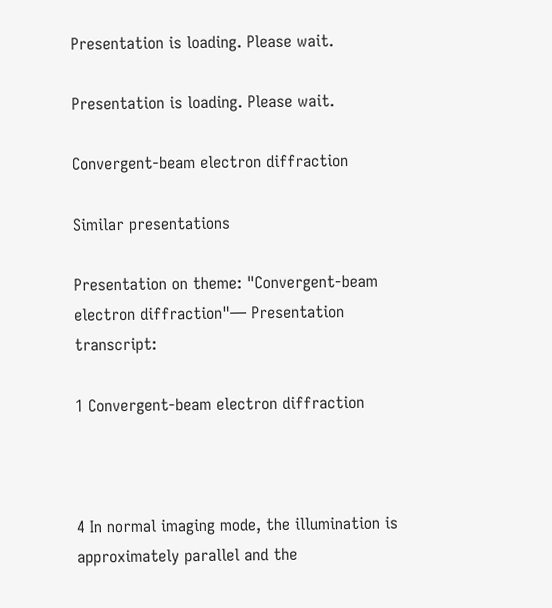Presentation is loading. Please wait.

Presentation is loading. Please wait.

Convergent-beam electron diffraction

Similar presentations

Presentation on theme: "Convergent-beam electron diffraction"— Presentation transcript:

1 Convergent-beam electron diffraction



4 In normal imaging mode, the illumination is approximately parallel and the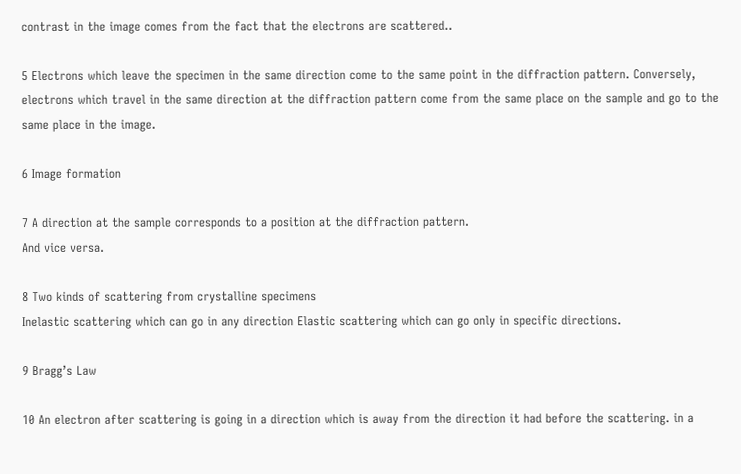contrast in the image comes from the fact that the electrons are scattered..

5 Electrons which leave the specimen in the same direction come to the same point in the diffraction pattern. Conversely, electrons which travel in the same direction at the diffraction pattern come from the same place on the sample and go to the same place in the image.

6 Image formation

7 A direction at the sample corresponds to a position at the diffraction pattern.
And vice versa.

8 Two kinds of scattering from crystalline specimens
Inelastic scattering which can go in any direction Elastic scattering which can go only in specific directions.

9 Bragg’s Law

10 An electron after scattering is going in a direction which is away from the direction it had before the scattering. in a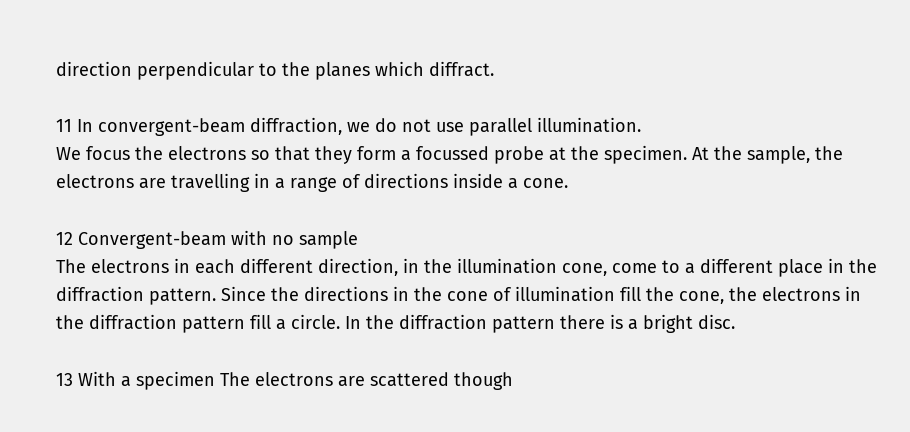direction perpendicular to the planes which diffract.

11 In convergent-beam diffraction, we do not use parallel illumination.
We focus the electrons so that they form a focussed probe at the specimen. At the sample, the electrons are travelling in a range of directions inside a cone.

12 Convergent-beam with no sample
The electrons in each different direction, in the illumination cone, come to a different place in the diffraction pattern. Since the directions in the cone of illumination fill the cone, the electrons in the diffraction pattern fill a circle. In the diffraction pattern there is a bright disc.

13 With a specimen The electrons are scattered though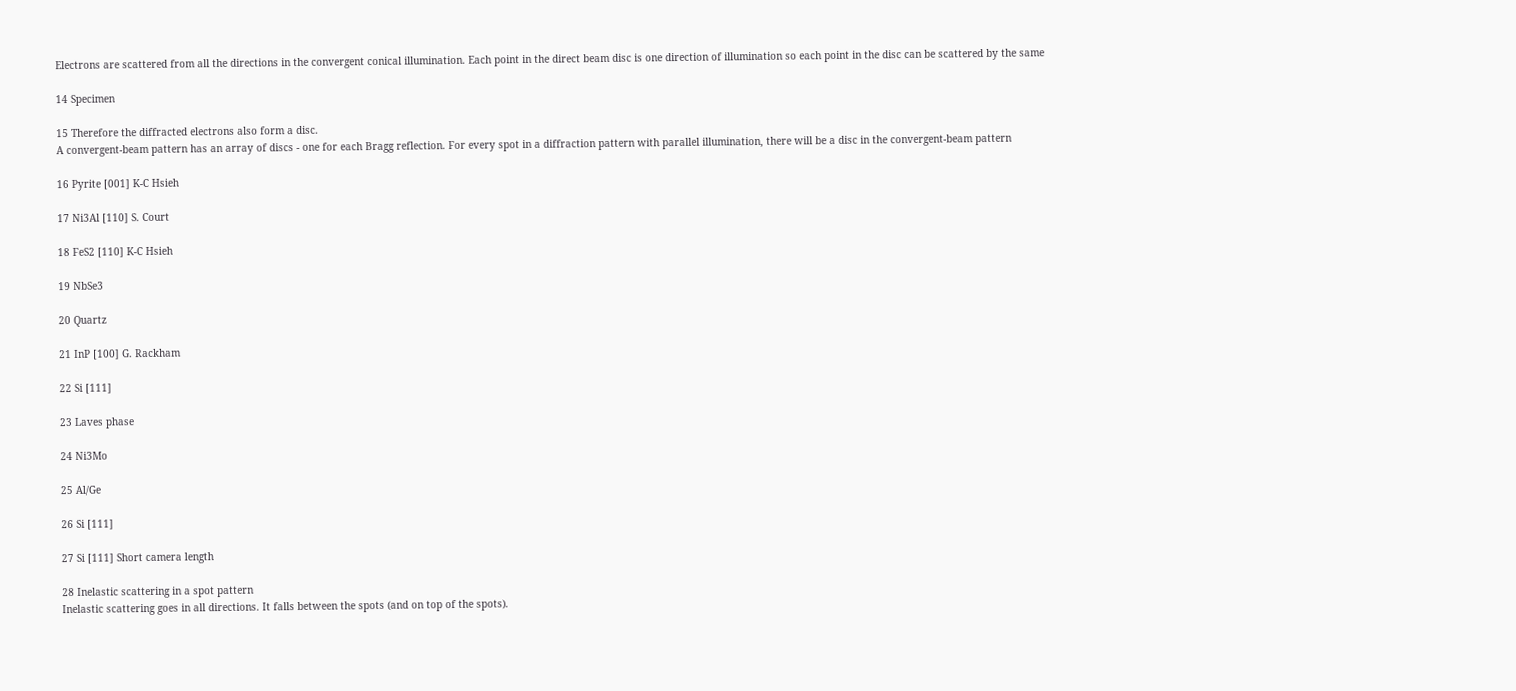Electrons are scattered from all the directions in the convergent conical illumination. Each point in the direct beam disc is one direction of illumination so each point in the disc can be scattered by the same

14 Specimen

15 Therefore the diffracted electrons also form a disc.
A convergent-beam pattern has an array of discs - one for each Bragg reflection. For every spot in a diffraction pattern with parallel illumination, there will be a disc in the convergent-beam pattern

16 Pyrite [001] K-C Hsieh

17 Ni3Al [110] S. Court

18 FeS2 [110] K-C Hsieh

19 NbSe3

20 Quartz

21 InP [100] G. Rackham

22 Si [111]

23 Laves phase

24 Ni3Mo

25 Al/Ge

26 Si [111]

27 Si [111] Short camera length

28 Inelastic scattering in a spot pattern
Inelastic scattering goes in all directions. It falls between the spots (and on top of the spots).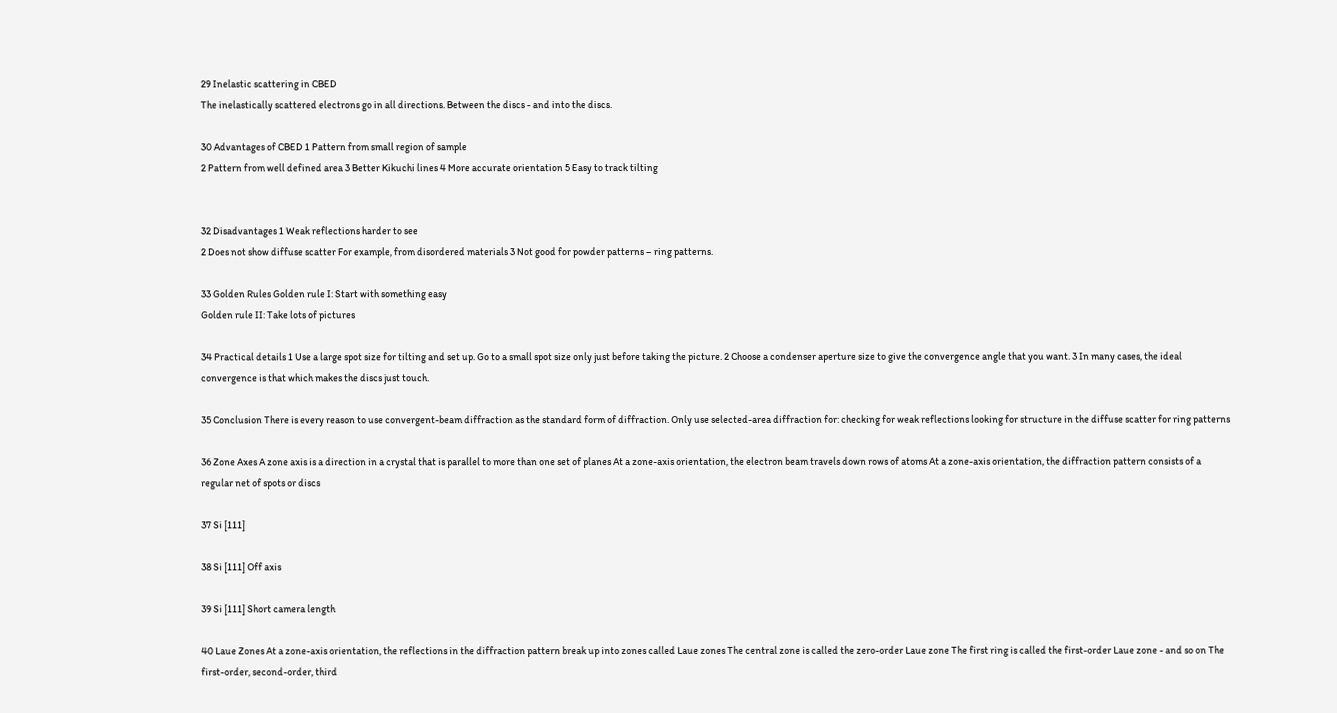29 Inelastic scattering in CBED
The inelastically scattered electrons go in all directions. Between the discs - and into the discs.

30 Advantages of CBED 1 Pattern from small region of sample
2 Pattern from well defined area 3 Better Kikuchi lines 4 More accurate orientation 5 Easy to track tilting


32 Disadvantages 1 Weak reflections harder to see
2 Does not show diffuse scatter For example, from disordered materials 3 Not good for powder patterns – ring patterns.

33 Golden Rules Golden rule I: Start with something easy
Golden rule II: Take lots of pictures

34 Practical details 1 Use a large spot size for tilting and set up. Go to a small spot size only just before taking the picture. 2 Choose a condenser aperture size to give the convergence angle that you want. 3 In many cases, the ideal convergence is that which makes the discs just touch.

35 Conclusion There is every reason to use convergent-beam diffraction as the standard form of diffraction. Only use selected-area diffraction for: checking for weak reflections looking for structure in the diffuse scatter for ring patterns

36 Zone Axes A zone axis is a direction in a crystal that is parallel to more than one set of planes At a zone-axis orientation, the electron beam travels down rows of atoms At a zone-axis orientation, the diffraction pattern consists of a regular net of spots or discs

37 Si [111]

38 Si [111] Off axis

39 Si [111] Short camera length

40 Laue Zones At a zone-axis orientation, the reflections in the diffraction pattern break up into zones called Laue zones The central zone is called the zero-order Laue zone The first ring is called the first-order Laue zone - and so on The first-order, second-order, third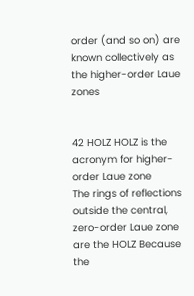order (and so on) are known collectively as the higher-order Laue zones


42 HOLZ HOLZ is the acronym for higher-order Laue zone
The rings of reflections outside the central, zero-order Laue zone are the HOLZ Because the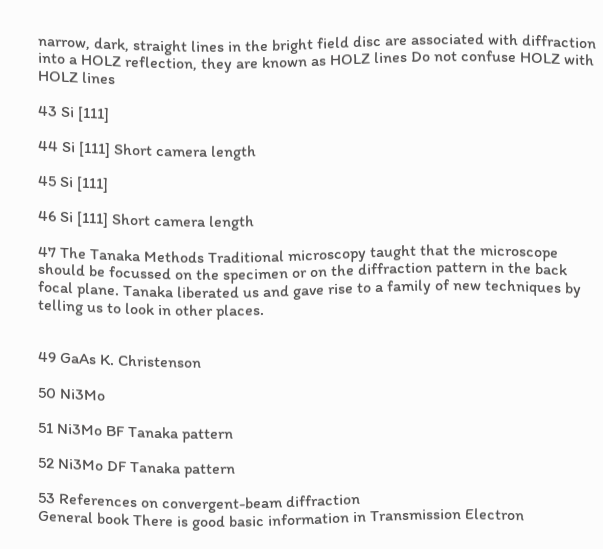narrow, dark, straight lines in the bright field disc are associated with diffraction into a HOLZ reflection, they are known as HOLZ lines Do not confuse HOLZ with HOLZ lines

43 Si [111]

44 Si [111] Short camera length

45 Si [111]

46 Si [111] Short camera length

47 The Tanaka Methods Traditional microscopy taught that the microscope should be focussed on the specimen or on the diffraction pattern in the back focal plane. Tanaka liberated us and gave rise to a family of new techniques by telling us to look in other places.


49 GaAs K. Christenson

50 Ni3Mo

51 Ni3Mo BF Tanaka pattern

52 Ni3Mo DF Tanaka pattern

53 References on convergent-beam diffraction
General book There is good basic information in Transmission Electron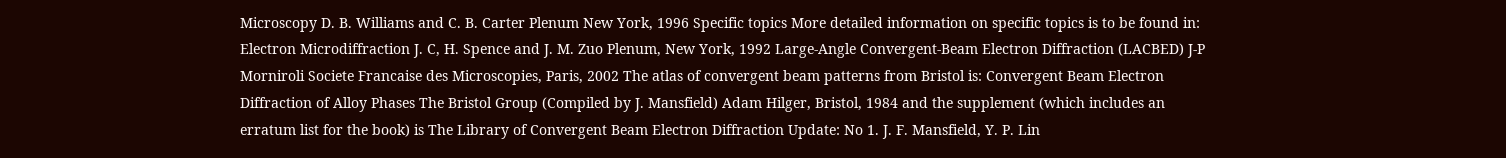Microscopy D. B. Williams and C. B. Carter Plenum New York, 1996 Specific topics More detailed information on specific topics is to be found in: Electron Microdiffraction J. C, H. Spence and J. M. Zuo Plenum, New York, 1992 Large-Angle Convergent-Beam Electron Diffraction (LACBED) J-P Morniroli Societe Francaise des Microscopies, Paris, 2002 The atlas of convergent beam patterns from Bristol is: Convergent Beam Electron Diffraction of Alloy Phases The Bristol Group (Compiled by J. Mansfield) Adam Hilger, Bristol, 1984 and the supplement (which includes an erratum list for the book) is The Library of Convergent Beam Electron Diffraction Update: No 1. J. F. Mansfield, Y. P. Lin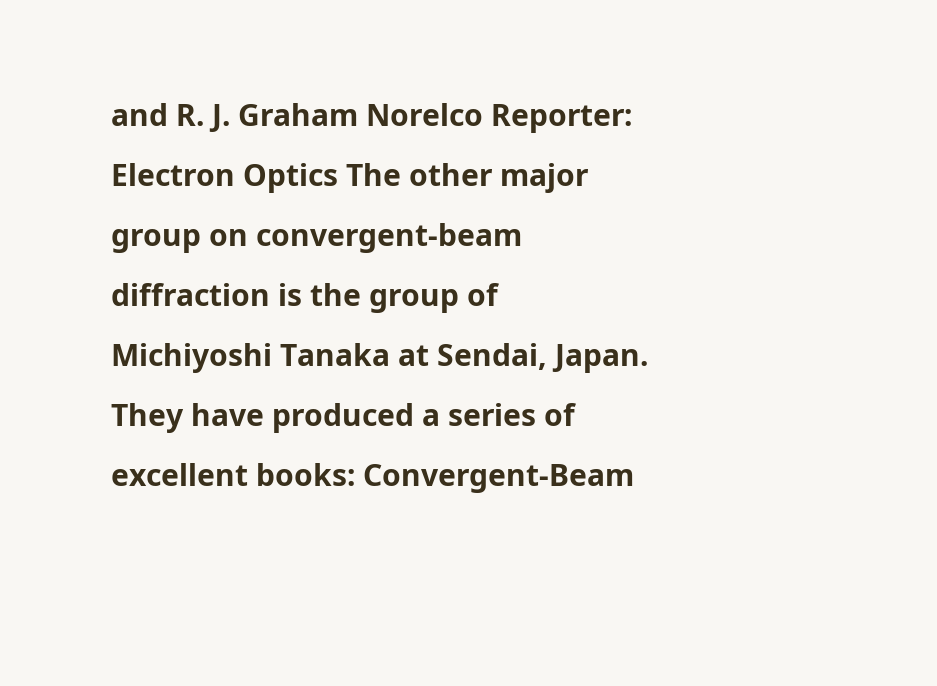and R. J. Graham Norelco Reporter: Electron Optics The other major group on convergent-beam diffraction is the group of Michiyoshi Tanaka at Sendai, Japan. They have produced a series of excellent books: Convergent-Beam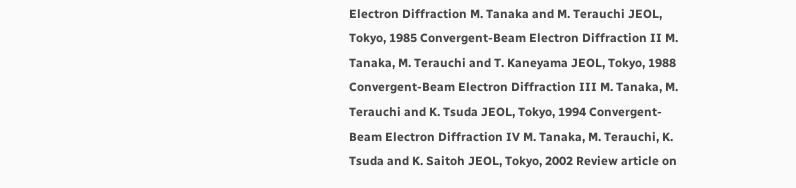Electron Diffraction M. Tanaka and M. Terauchi JEOL, Tokyo, 1985 Convergent-Beam Electron Diffraction II M. Tanaka, M. Terauchi and T. Kaneyama JEOL, Tokyo, 1988 Convergent-Beam Electron Diffraction III M. Tanaka, M. Terauchi and K. Tsuda JEOL, Tokyo, 1994 Convergent-Beam Electron Diffraction IV M. Tanaka, M. Terauchi, K. Tsuda and K. Saitoh JEOL, Tokyo, 2002 Review article on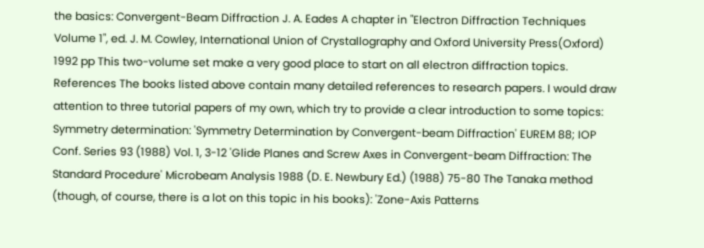the basics: Convergent-Beam Diffraction J. A. Eades A chapter in "Electron Diffraction Techniques Volume 1", ed. J. M. Cowley, International Union of Crystallography and Oxford University Press(Oxford) 1992 pp This two-volume set make a very good place to start on all electron diffraction topics. References The books listed above contain many detailed references to research papers. I would draw attention to three tutorial papers of my own, which try to provide a clear introduction to some topics: Symmetry determination: 'Symmetry Determination by Convergent-beam Diffraction' EUREM 88; IOP Conf. Series 93 (1988) Vol. 1, 3-12 'Glide Planes and Screw Axes in Convergent-beam Diffraction: The Standard Procedure' Microbeam Analysis 1988 (D. E. Newbury Ed.) (1988) 75-80 The Tanaka method (though, of course, there is a lot on this topic in his books): 'Zone-Axis Patterns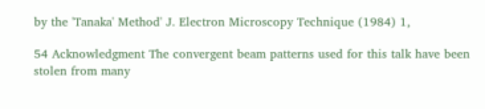by the 'Tanaka' Method' J. Electron Microscopy Technique (1984) 1,

54 Acknowledgment The convergent beam patterns used for this talk have been stolen from many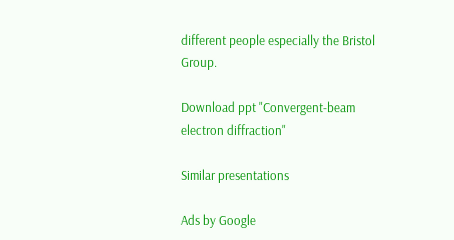different people especially the Bristol Group.

Download ppt "Convergent-beam electron diffraction"

Similar presentations

Ads by Google